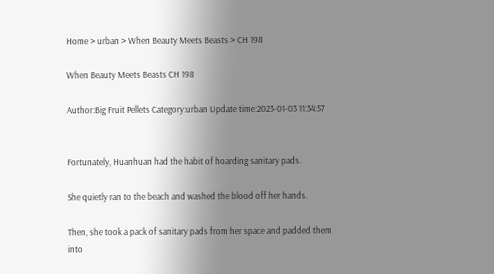Home > urban > When Beauty Meets Beasts > CH 198

When Beauty Meets Beasts CH 198

Author:Big Fruit Pellets Category:urban Update time:2023-01-03 11:34:57


Fortunately, Huanhuan had the habit of hoarding sanitary pads.

She quietly ran to the beach and washed the blood off her hands.

Then, she took a pack of sanitary pads from her space and padded them into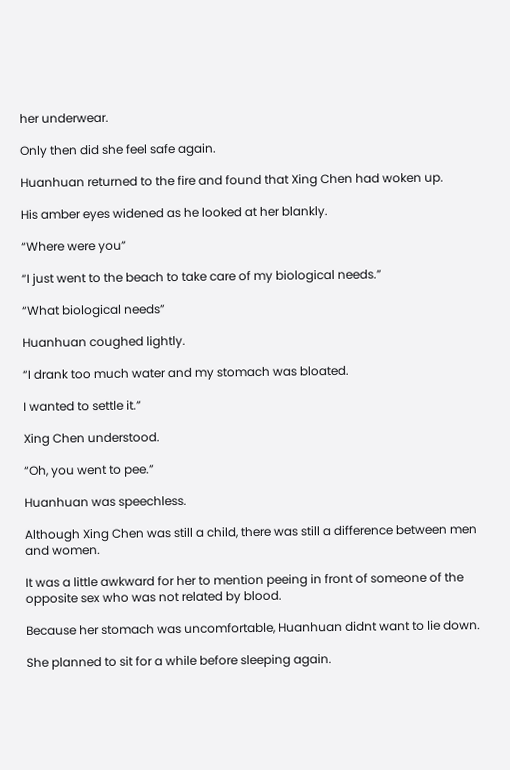her underwear.

Only then did she feel safe again.

Huanhuan returned to the fire and found that Xing Chen had woken up.

His amber eyes widened as he looked at her blankly.

“Where were you”

“I just went to the beach to take care of my biological needs.”

“What biological needs”

Huanhuan coughed lightly.

“I drank too much water and my stomach was bloated.

I wanted to settle it.”

Xing Chen understood.

“Oh, you went to pee.”

Huanhuan was speechless.

Although Xing Chen was still a child, there was still a difference between men and women.

It was a little awkward for her to mention peeing in front of someone of the opposite sex who was not related by blood.

Because her stomach was uncomfortable, Huanhuan didnt want to lie down.

She planned to sit for a while before sleeping again.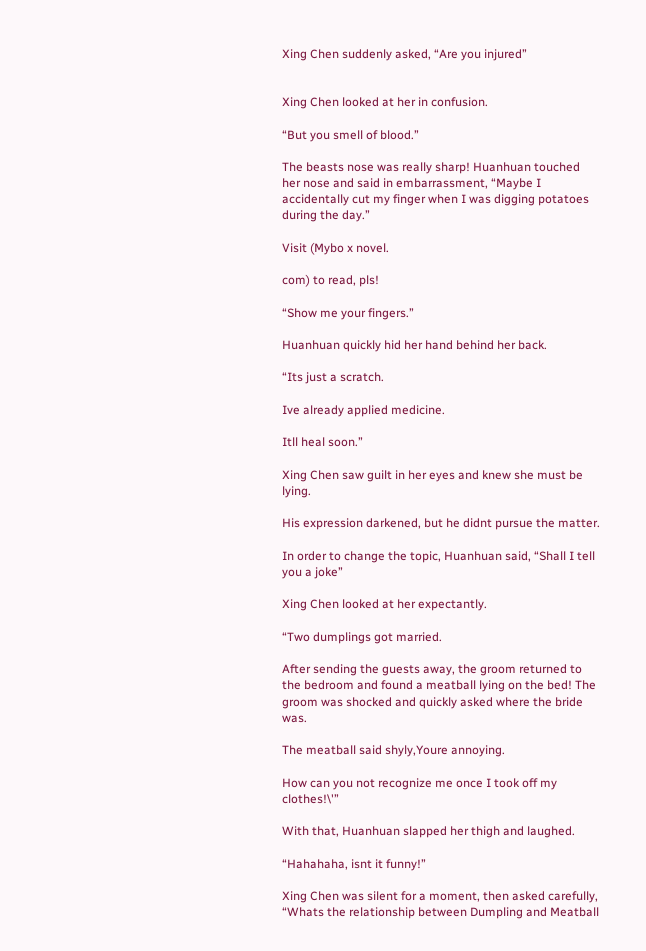Xing Chen suddenly asked, “Are you injured”


Xing Chen looked at her in confusion.

“But you smell of blood.”

The beasts nose was really sharp! Huanhuan touched her nose and said in embarrassment, “Maybe I accidentally cut my finger when I was digging potatoes during the day.”

Visit (Mybo x novel.

com) to read, pls!

“Show me your fingers.”

Huanhuan quickly hid her hand behind her back.

“Its just a scratch.

Ive already applied medicine.

Itll heal soon.”

Xing Chen saw guilt in her eyes and knew she must be lying.

His expression darkened, but he didnt pursue the matter.

In order to change the topic, Huanhuan said, “Shall I tell you a joke”

Xing Chen looked at her expectantly.

“Two dumplings got married.

After sending the guests away, the groom returned to the bedroom and found a meatball lying on the bed! The groom was shocked and quickly asked where the bride was.

The meatball said shyly,Youre annoying.

How can you not recognize me once I took off my clothes!\'”

With that, Huanhuan slapped her thigh and laughed.

“Hahahaha, isnt it funny!”

Xing Chen was silent for a moment, then asked carefully, “Whats the relationship between Dumpling and Meatball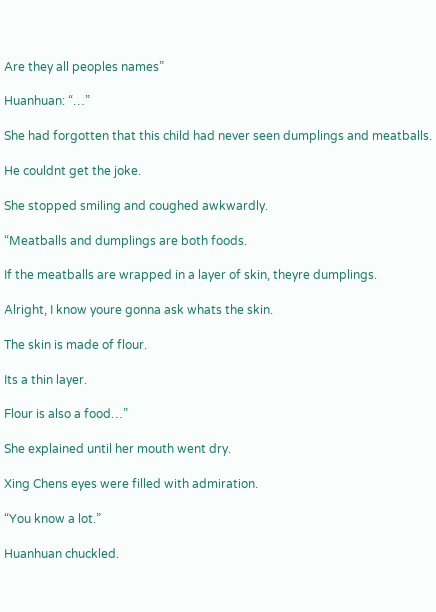Are they all peoples names”

Huanhuan: “…”

She had forgotten that this child had never seen dumplings and meatballs.

He couldnt get the joke.

She stopped smiling and coughed awkwardly.

“Meatballs and dumplings are both foods.

If the meatballs are wrapped in a layer of skin, theyre dumplings.

Alright, I know youre gonna ask whats the skin.

The skin is made of flour.

Its a thin layer.

Flour is also a food…”

She explained until her mouth went dry.

Xing Chens eyes were filled with admiration.

“You know a lot.”

Huanhuan chuckled.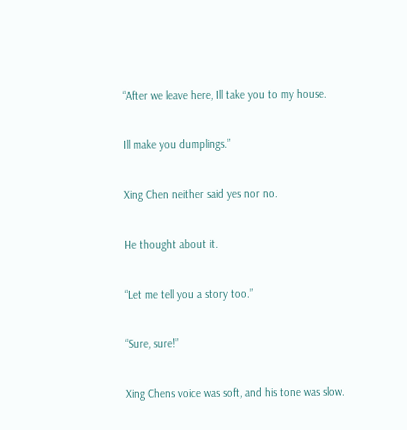“After we leave here, Ill take you to my house.

Ill make you dumplings.”

Xing Chen neither said yes nor no.

He thought about it.

“Let me tell you a story too.”

“Sure, sure!”

Xing Chens voice was soft, and his tone was slow.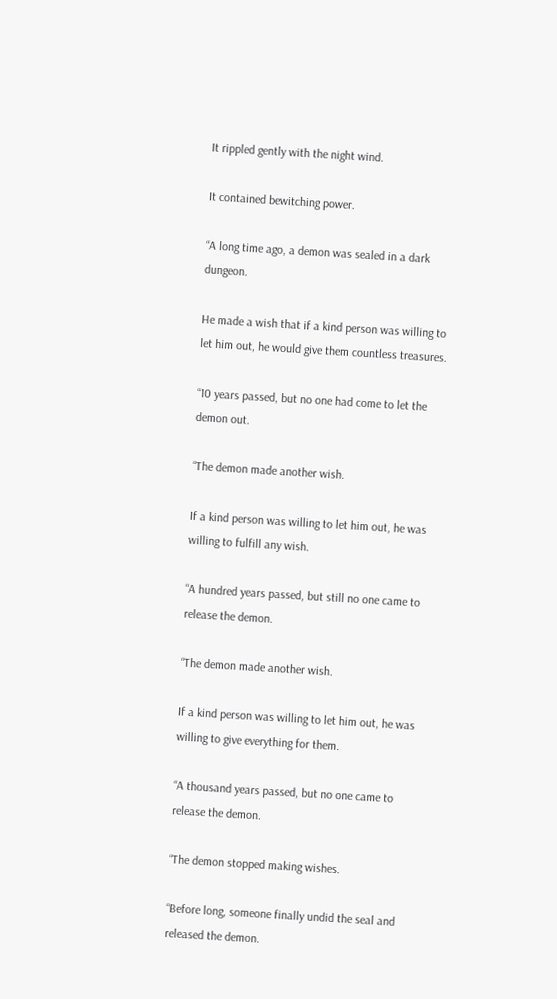It rippled gently with the night wind.

It contained bewitching power.

“A long time ago, a demon was sealed in a dark dungeon.

He made a wish that if a kind person was willing to let him out, he would give them countless treasures.

“10 years passed, but no one had come to let the demon out.

“The demon made another wish.

If a kind person was willing to let him out, he was willing to fulfill any wish.

“A hundred years passed, but still no one came to release the demon.

“The demon made another wish.

If a kind person was willing to let him out, he was willing to give everything for them.

“A thousand years passed, but no one came to release the demon.

“The demon stopped making wishes.

“Before long, someone finally undid the seal and released the demon.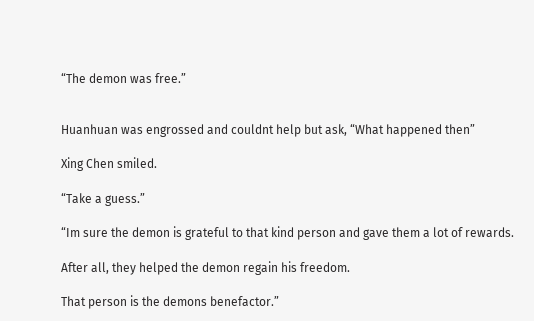“The demon was free.”


Huanhuan was engrossed and couldnt help but ask, “What happened then”

Xing Chen smiled.

“Take a guess.”

“Im sure the demon is grateful to that kind person and gave them a lot of rewards.

After all, they helped the demon regain his freedom.

That person is the demons benefactor.”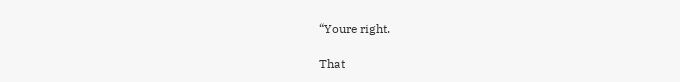“Youre right.

That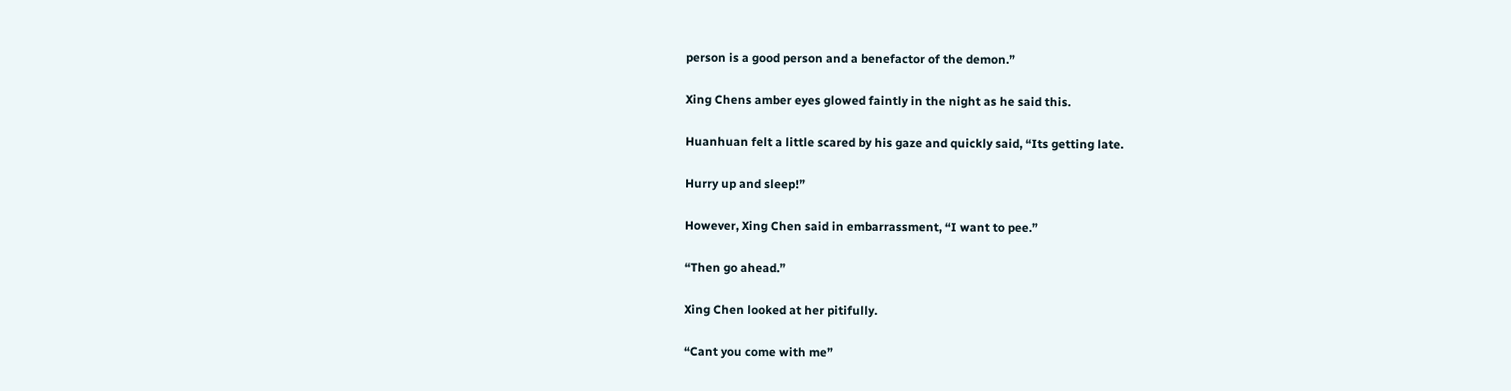person is a good person and a benefactor of the demon.”

Xing Chens amber eyes glowed faintly in the night as he said this.

Huanhuan felt a little scared by his gaze and quickly said, “Its getting late.

Hurry up and sleep!”

However, Xing Chen said in embarrassment, “I want to pee.”

“Then go ahead.”

Xing Chen looked at her pitifully.

“Cant you come with me”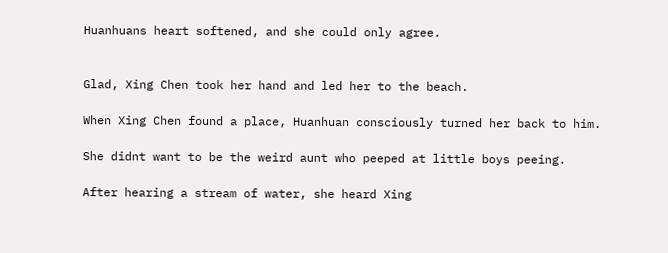Huanhuans heart softened, and she could only agree.


Glad, Xing Chen took her hand and led her to the beach.

When Xing Chen found a place, Huanhuan consciously turned her back to him.

She didnt want to be the weird aunt who peeped at little boys peeing.

After hearing a stream of water, she heard Xing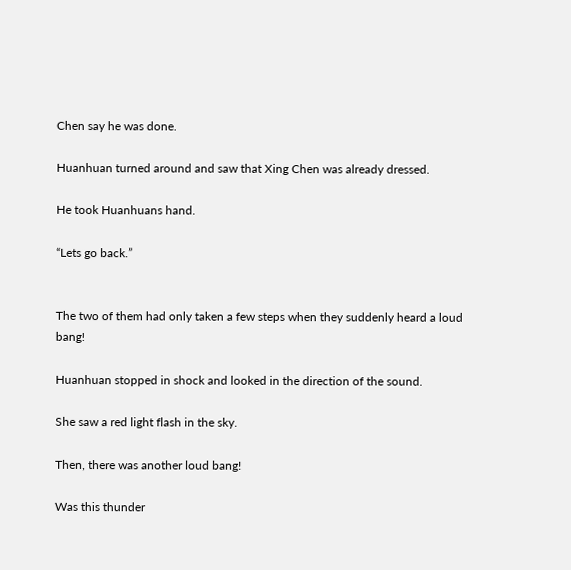Chen say he was done.

Huanhuan turned around and saw that Xing Chen was already dressed.

He took Huanhuans hand.

“Lets go back.”


The two of them had only taken a few steps when they suddenly heard a loud bang!

Huanhuan stopped in shock and looked in the direction of the sound.

She saw a red light flash in the sky.

Then, there was another loud bang!

Was this thunder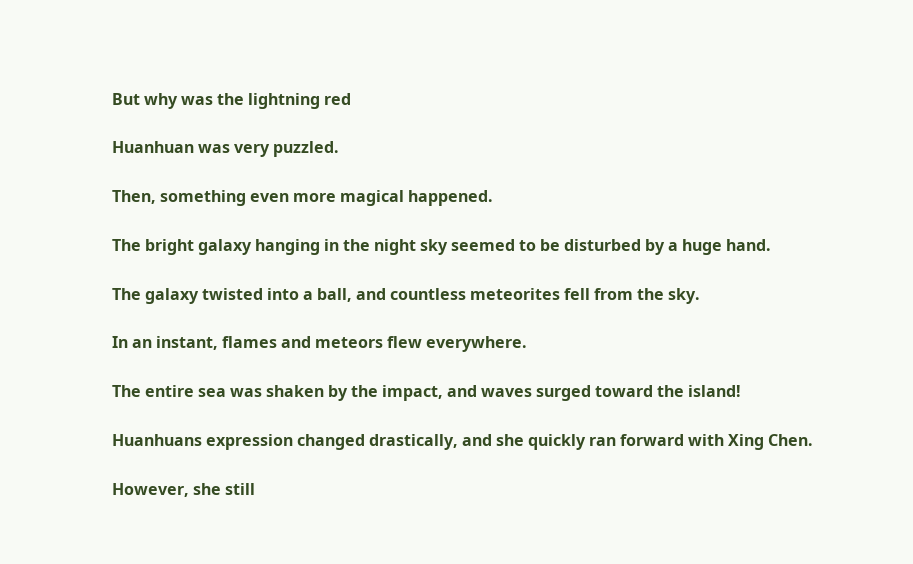But why was the lightning red

Huanhuan was very puzzled.

Then, something even more magical happened.

The bright galaxy hanging in the night sky seemed to be disturbed by a huge hand.

The galaxy twisted into a ball, and countless meteorites fell from the sky.

In an instant, flames and meteors flew everywhere.

The entire sea was shaken by the impact, and waves surged toward the island!

Huanhuans expression changed drastically, and she quickly ran forward with Xing Chen.

However, she still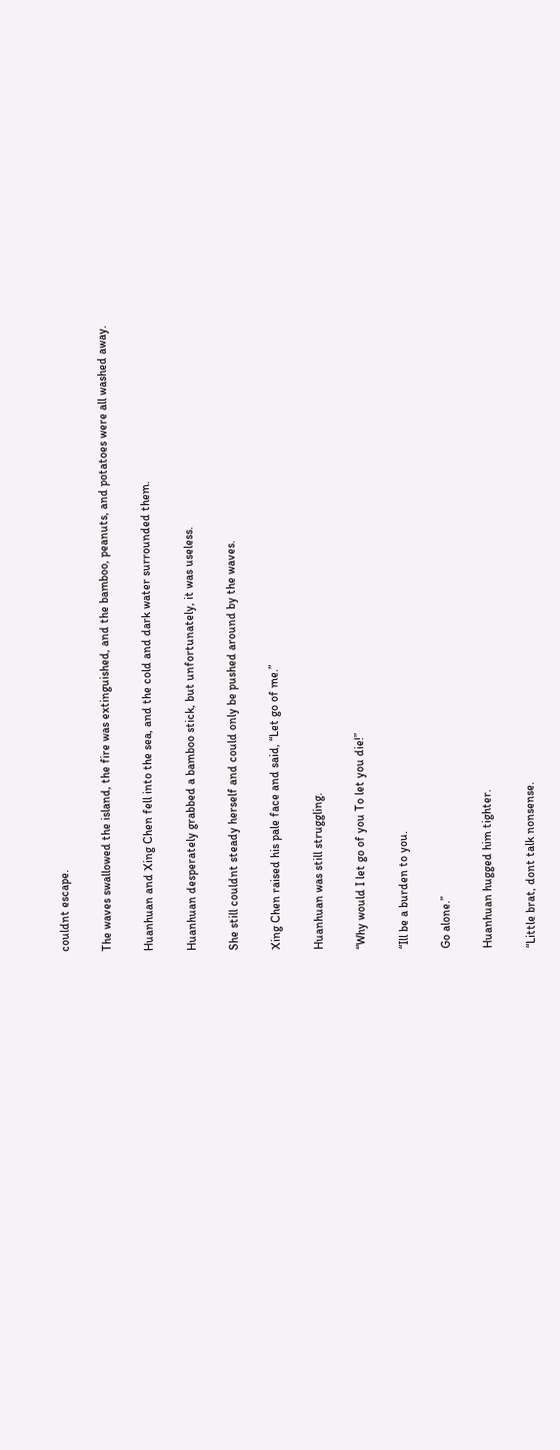couldnt escape.

The waves swallowed the island, the fire was extinguished, and the bamboo, peanuts, and potatoes were all washed away.

Huanhuan and Xing Chen fell into the sea, and the cold and dark water surrounded them.

Huanhuan desperately grabbed a bamboo stick, but unfortunately, it was useless.

She still couldnt steady herself and could only be pushed around by the waves.

Xing Chen raised his pale face and said, “Let go of me.”

Huanhuan was still struggling.

“Why would I let go of you To let you die!”

“Ill be a burden to you.

Go alone.”

Huanhuan hugged him tighter.

“Little brat, dont talk nonsense.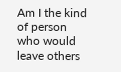Am I the kind of person who would leave others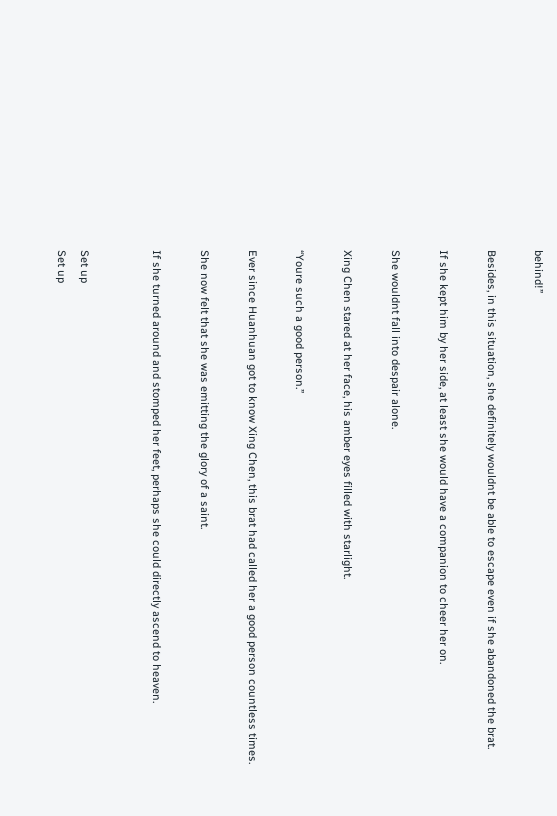behind!”

Besides, in this situation, she definitely wouldnt be able to escape even if she abandoned the brat.

If she kept him by her side, at least she would have a companion to cheer her on.

She wouldnt fall into despair alone.

Xing Chen stared at her face, his amber eyes filled with starlight.

“Youre such a good person.”

Ever since Huanhuan got to know Xing Chen, this brat had called her a good person countless times.

She now felt that she was emitting the glory of a saint.

If she turned around and stomped her feet, perhaps she could directly ascend to heaven.


Set up
Set up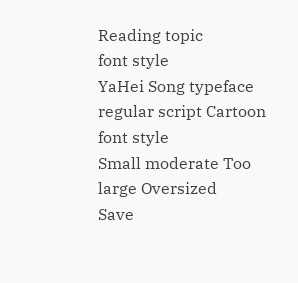Reading topic
font style
YaHei Song typeface regular script Cartoon
font style
Small moderate Too large Oversized
Save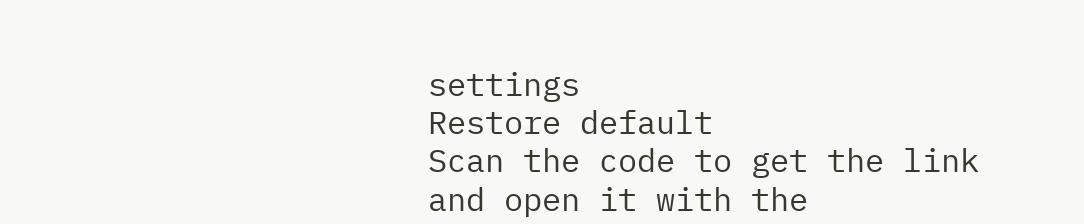settings
Restore default
Scan the code to get the link and open it with the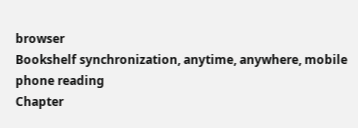browser
Bookshelf synchronization, anytime, anywhere, mobile phone reading
Chapter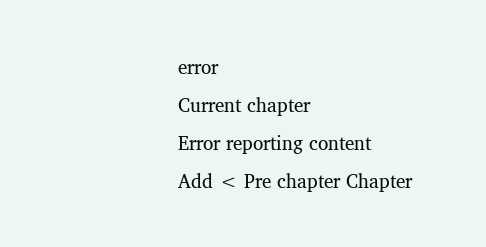error
Current chapter
Error reporting content
Add < Pre chapter Chapter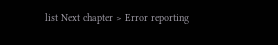list Next chapter > Error reporting